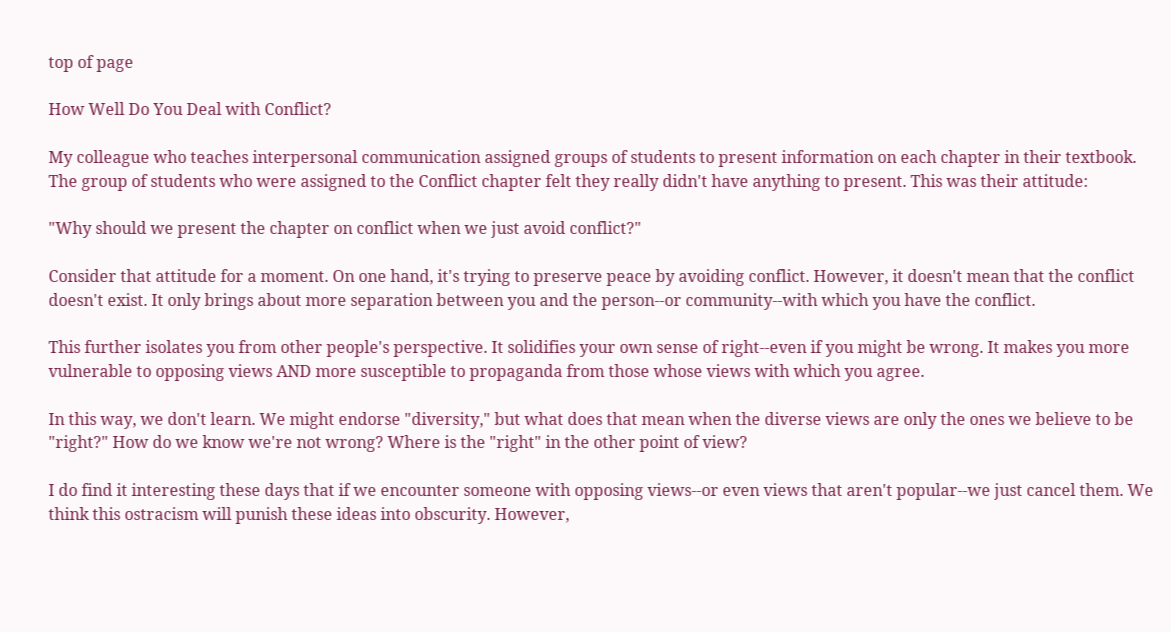top of page

How Well Do You Deal with Conflict?

My colleague who teaches interpersonal communication assigned groups of students to present information on each chapter in their textbook. The group of students who were assigned to the Conflict chapter felt they really didn't have anything to present. This was their attitude:

"Why should we present the chapter on conflict when we just avoid conflict?"

Consider that attitude for a moment. On one hand, it's trying to preserve peace by avoiding conflict. However, it doesn't mean that the conflict doesn't exist. It only brings about more separation between you and the person--or community--with which you have the conflict.

This further isolates you from other people's perspective. It solidifies your own sense of right--even if you might be wrong. It makes you more vulnerable to opposing views AND more susceptible to propaganda from those whose views with which you agree.

In this way, we don't learn. We might endorse "diversity," but what does that mean when the diverse views are only the ones we believe to be "right?" How do we know we're not wrong? Where is the "right" in the other point of view?

I do find it interesting these days that if we encounter someone with opposing views--or even views that aren't popular--we just cancel them. We think this ostracism will punish these ideas into obscurity. However,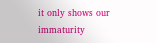it only shows our immaturity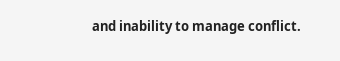and inability to manage conflict.